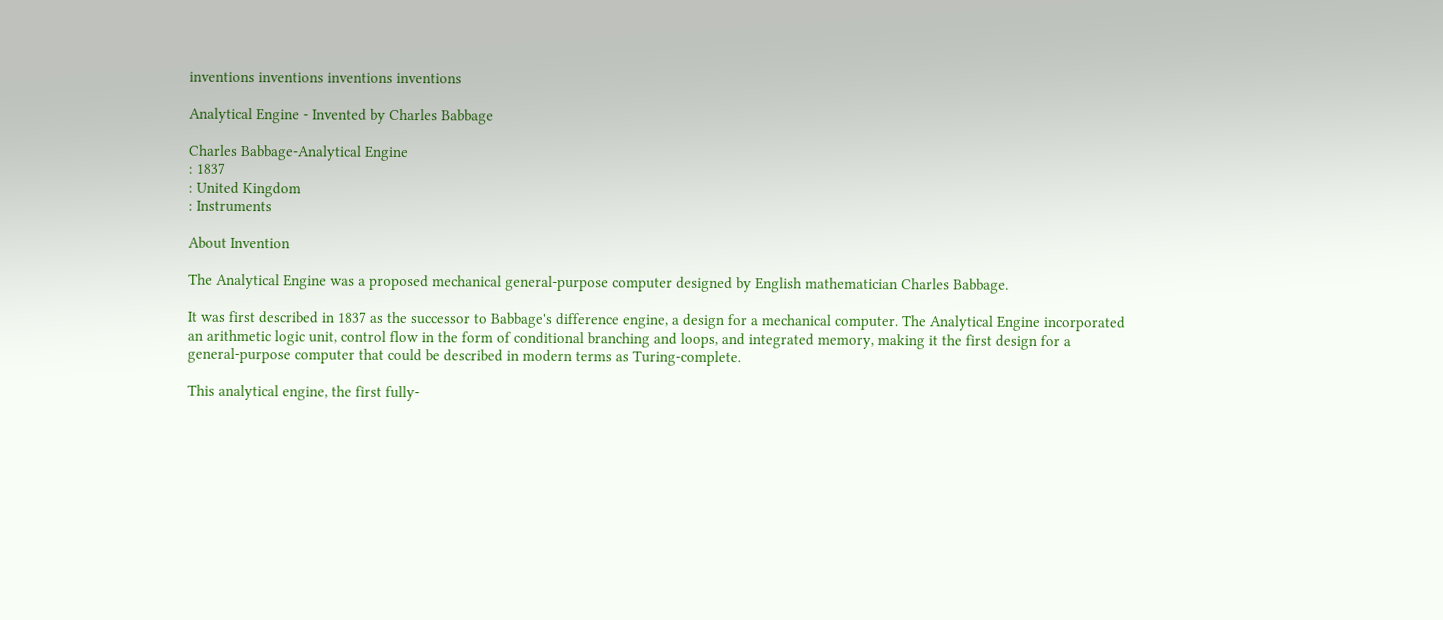inventions inventions inventions inventions

Analytical Engine - Invented by Charles Babbage

Charles Babbage-Analytical Engine
: 1837
: United Kingdom
: Instruments

About Invention

The Analytical Engine was a proposed mechanical general-purpose computer designed by English mathematician Charles Babbage.

It was first described in 1837 as the successor to Babbage's difference engine, a design for a mechanical computer. The Analytical Engine incorporated an arithmetic logic unit, control flow in the form of conditional branching and loops, and integrated memory, making it the first design for a general-purpose computer that could be described in modern terms as Turing-complete.

This analytical engine, the first fully-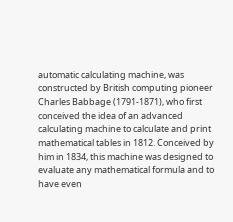automatic calculating machine, was constructed by British computing pioneer Charles Babbage (1791-1871), who first conceived the idea of an advanced calculating machine to calculate and print mathematical tables in 1812. Conceived by him in 1834, this machine was designed to evaluate any mathematical formula and to have even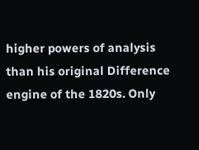higher powers of analysis than his original Difference engine of the 1820s. Only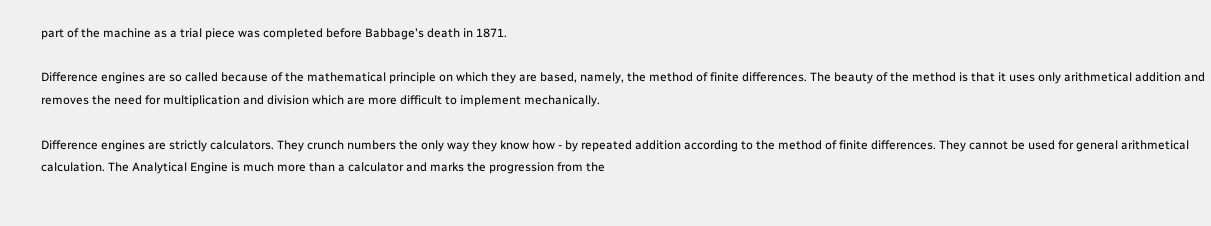part of the machine as a trial piece was completed before Babbage's death in 1871.

Difference engines are so called because of the mathematical principle on which they are based, namely, the method of finite differences. The beauty of the method is that it uses only arithmetical addition and removes the need for multiplication and division which are more difficult to implement mechanically.

Difference engines are strictly calculators. They crunch numbers the only way they know how - by repeated addition according to the method of finite differences. They cannot be used for general arithmetical calculation. The Analytical Engine is much more than a calculator and marks the progression from the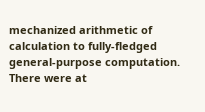mechanized arithmetic of calculation to fully-fledged general-purpose computation. There were at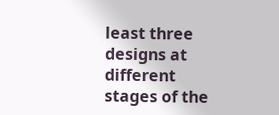least three designs at different stages of the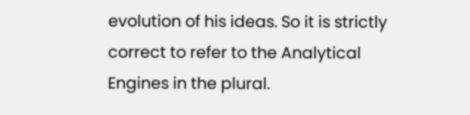evolution of his ideas. So it is strictly correct to refer to the Analytical Engines in the plural.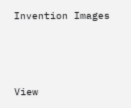Invention Images



View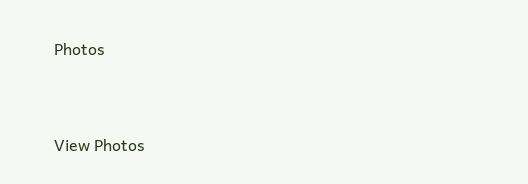Photos


View Photos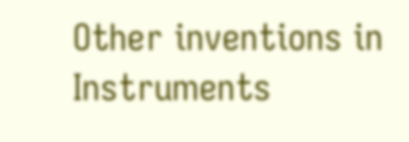Other inventions in Instruments